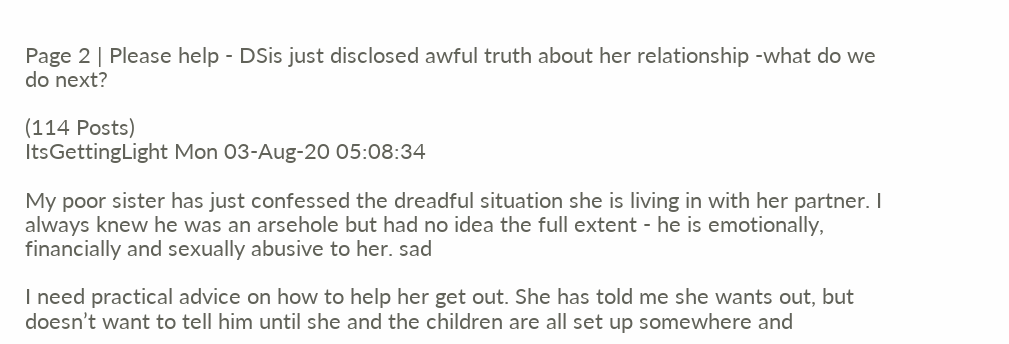Page 2 | Please help - DSis just disclosed awful truth about her relationship -what do we do next?

(114 Posts)
ItsGettingLight Mon 03-Aug-20 05:08:34

My poor sister has just confessed the dreadful situation she is living in with her partner. I always knew he was an arsehole but had no idea the full extent - he is emotionally, financially and sexually abusive to her. sad

I need practical advice on how to help her get out. She has told me she wants out, but doesn’t want to tell him until she and the children are all set up somewhere and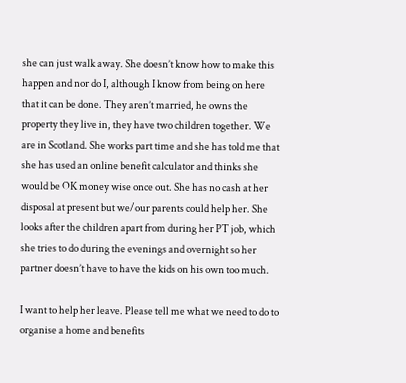she can just walk away. She doesn’t know how to make this happen and nor do I, although I know from being on here that it can be done. They aren’t married, he owns the property they live in, they have two children together. We are in Scotland. She works part time and she has told me that she has used an online benefit calculator and thinks she would be OK money wise once out. She has no cash at her disposal at present but we/our parents could help her. She looks after the children apart from during her PT job, which she tries to do during the evenings and overnight so her partner doesn’t have to have the kids on his own too much.

I want to help her leave. Please tell me what we need to do to organise a home and benefits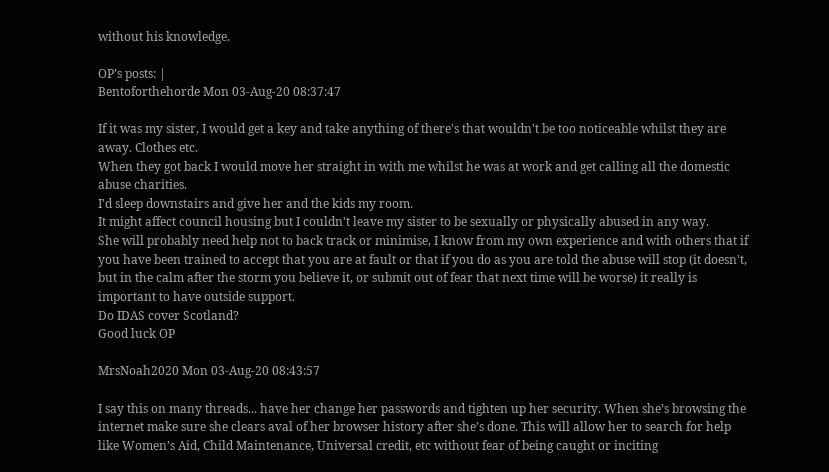without his knowledge.

OP’s posts: |
Bentoforthehorde Mon 03-Aug-20 08:37:47

If it was my sister, I would get a key and take anything of there's that wouldn't be too noticeable whilst they are away. Clothes etc.
When they got back I would move her straight in with me whilst he was at work and get calling all the domestic abuse charities.
I'd sleep downstairs and give her and the kids my room.
It might affect council housing but I couldn't leave my sister to be sexually or physically abused in any way.
She will probably need help not to back track or minimise, I know from my own experience and with others that if you have been trained to accept that you are at fault or that if you do as you are told the abuse will stop (it doesn't, but in the calm after the storm you believe it, or submit out of fear that next time will be worse) it really is important to have outside support.
Do IDAS cover Scotland?
Good luck OP

MrsNoah2020 Mon 03-Aug-20 08:43:57

I say this on many threads... have her change her passwords and tighten up her security. When she’s browsing the internet make sure she clears aval of her browser history after she’s done. This will allow her to search for help like Women’s Aid, Child Maintenance, Universal credit, etc without fear of being caught or inciting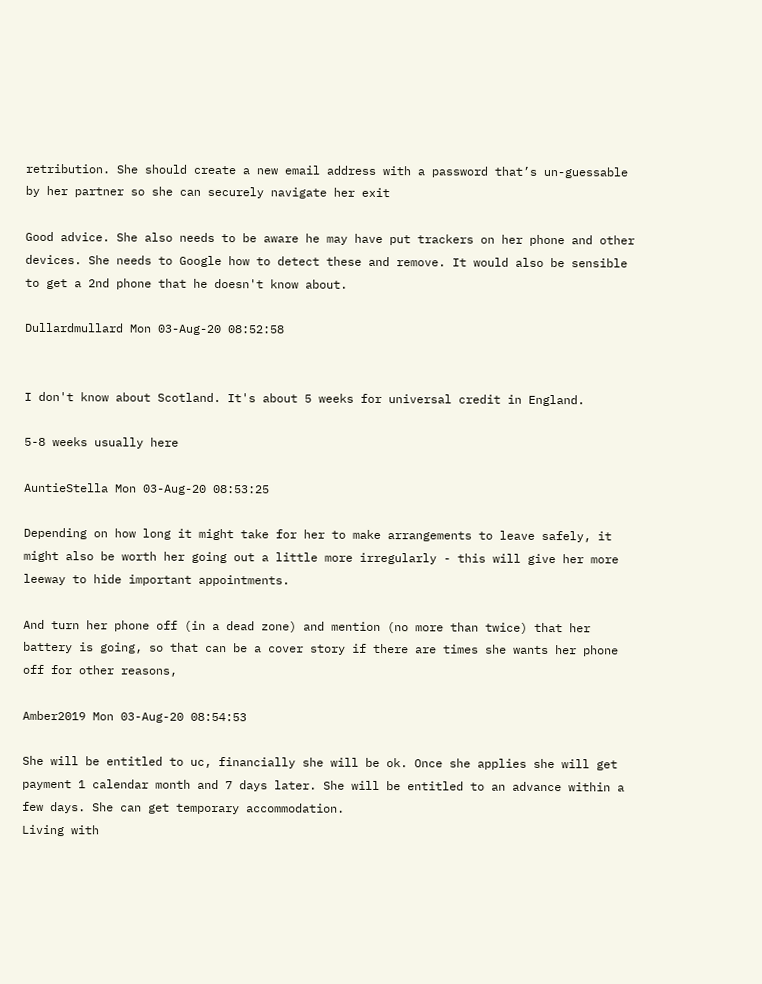retribution. She should create a new email address with a password that’s un-guessable by her partner so she can securely navigate her exit

Good advice. She also needs to be aware he may have put trackers on her phone and other devices. She needs to Google how to detect these and remove. It would also be sensible to get a 2nd phone that he doesn't know about.

Dullardmullard Mon 03-Aug-20 08:52:58


I don't know about Scotland. It's about 5 weeks for universal credit in England.

5-8 weeks usually here

AuntieStella Mon 03-Aug-20 08:53:25

Depending on how long it might take for her to make arrangements to leave safely, it might also be worth her going out a little more irregularly - this will give her more leeway to hide important appointments.

And turn her phone off (in a dead zone) and mention (no more than twice) that her battery is going, so that can be a cover story if there are times she wants her phone off for other reasons,

Amber2019 Mon 03-Aug-20 08:54:53

She will be entitled to uc, financially she will be ok. Once she applies she will get payment 1 calendar month and 7 days later. She will be entitled to an advance within a few days. She can get temporary accommodation.
Living with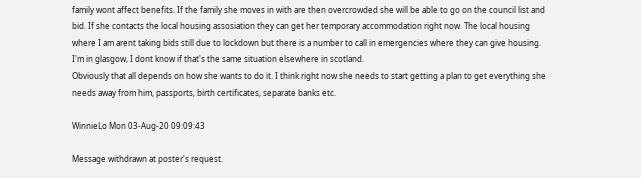family wont affect benefits. If the family she moves in with are then overcrowded she will be able to go on the council list and bid. If she contacts the local housing assosiation they can get her temporary accommodation right now. The local housing where I am arent taking bids still due to lockdown but there is a number to call in emergencies where they can give housing. I'm in glasgow, I dont know if that's the same situation elsewhere in scotland.
Obviously that all depends on how she wants to do it. I think right now she needs to start getting a plan to get everything she needs away from him, passports, birth certificates, separate banks etc.

WinnieLo Mon 03-Aug-20 09:09:43

Message withdrawn at poster's request.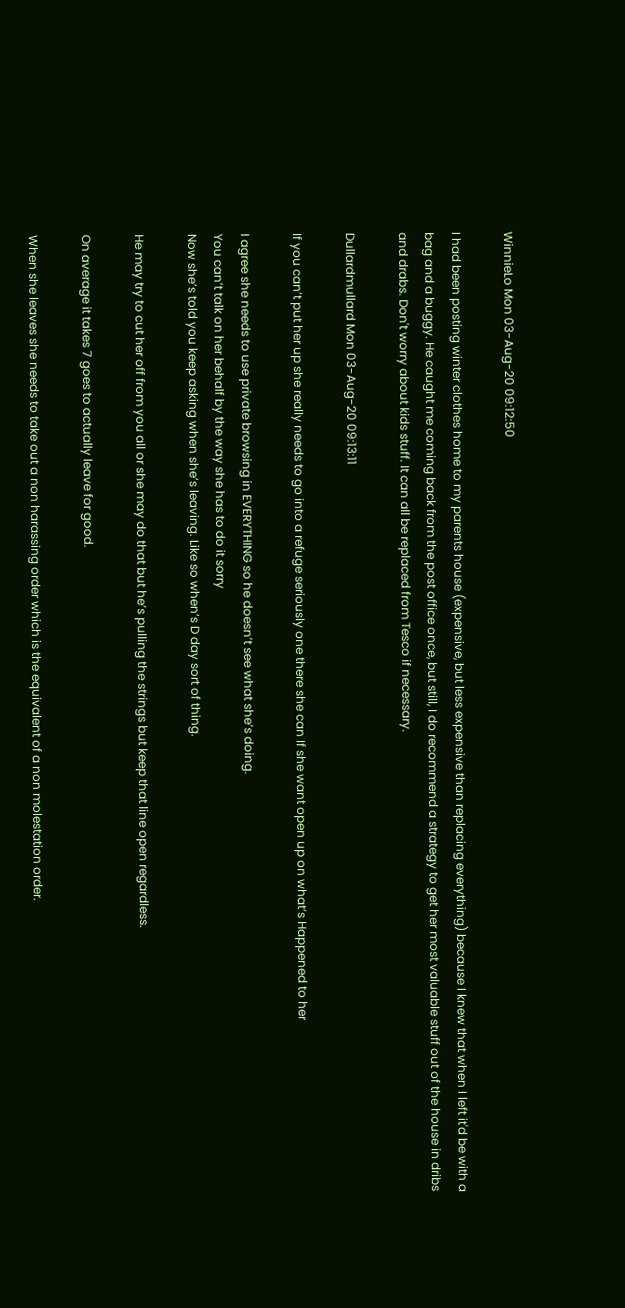WinnieLo Mon 03-Aug-20 09:12:50

I had been posting winter clothes home to my parents house (expensive, but less expensive than replacing everything) because I knew that when I left it'd be with a bag and a buggy. He caught me coming back from the post office once, but still, I do recommend a strategy to get her most valuable stuff out of the house in dribs and drabs. Don't worry about kids stuff. It can all be replaced from Tesco if necessary.

Dullardmullard Mon 03-Aug-20 09:13:11

If you can’t put her up she really needs to go into a refuge seriously one there she can If she want open up on what’s Happened to her

I agree she needs to use private browsing in EVERYTHING so he doesn’t see what she’s doing.
You can’t talk on her behalf by the way she has to do it sorry
Now she’s told you keep asking when she’s leaving. Like so when’s D day sort of thing.

He may try to cut her off from you all or she may do that but he’s pulling the strings but keep that line open regardless.

On average it takes 7 goes to actually leave for good.

When she leaves she needs to take out a non harassing order which is the equivalent of a non molestation order.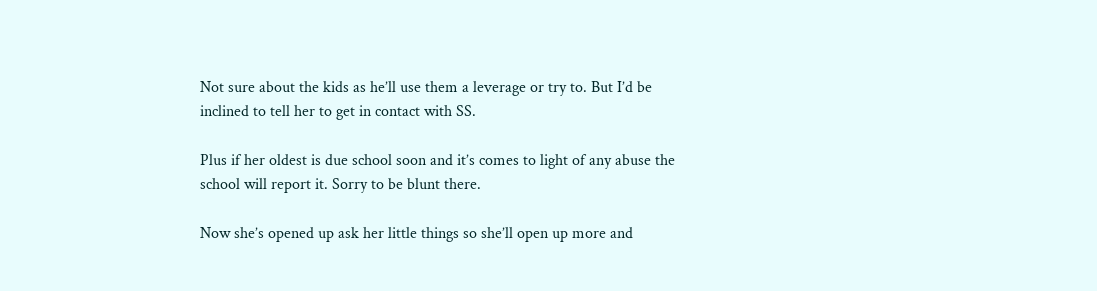Not sure about the kids as he’ll use them a leverage or try to. But I’d be inclined to tell her to get in contact with SS.

Plus if her oldest is due school soon and it’s comes to light of any abuse the school will report it. Sorry to be blunt there.

Now she’s opened up ask her little things so she’ll open up more and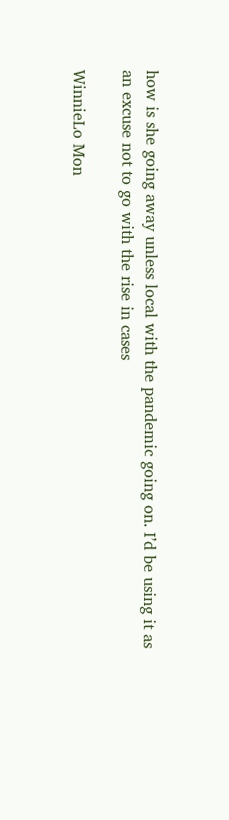how is she going away unless local with the pandemic going on. I’d be using it as an excuse not to go with the rise in cases

WinnieLo Mon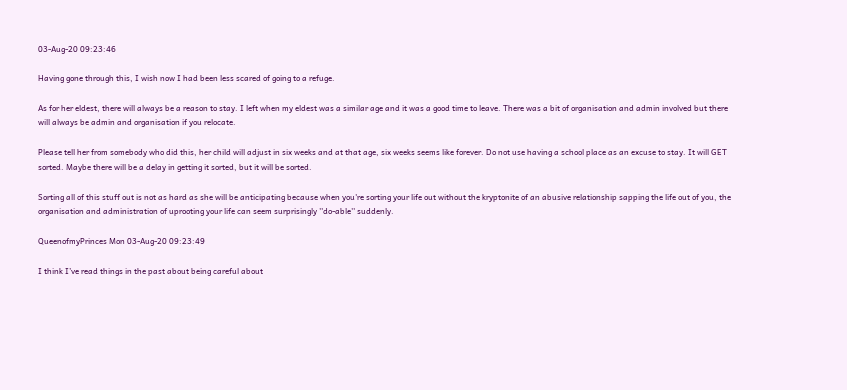03-Aug-20 09:23:46

Having gone through this, I wish now I had been less scared of going to a refuge.

As for her eldest, there will always be a reason to stay. I left when my eldest was a similar age and it was a good time to leave. There was a bit of organisation and admin involved but there will always be admin and organisation if you relocate.

Please tell her from somebody who did this, her child will adjust in six weeks and at that age, six weeks seems like forever. Do not use having a school place as an excuse to stay. It will GET sorted. Maybe there will be a delay in getting it sorted, but it will be sorted.

Sorting all of this stuff out is not as hard as she will be anticipating because when you're sorting your life out without the kryptonite of an abusive relationship sapping the life out of you, the organisation and administration of uprooting your life can seem surprisingly ''do-able'' suddenly.

QueenofmyPrinces Mon 03-Aug-20 09:23:49

I think I’ve read things in the past about being careful about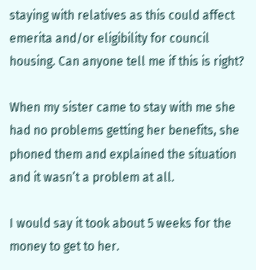staying with relatives as this could affect emerita and/or eligibility for council housing. Can anyone tell me if this is right?

When my sister came to stay with me she had no problems getting her benefits, she phoned them and explained the situation and it wasn’t a problem at all.

I would say it took about 5 weeks for the money to get to her.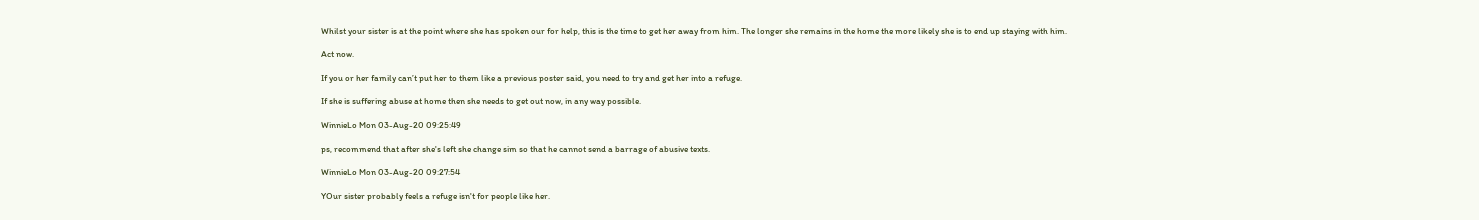Whilst your sister is at the point where she has spoken our for help, this is the time to get her away from him. The longer she remains in the home the more likely she is to end up staying with him.

Act now.

If you or her family can’t put her to them like a previous poster said, you need to try and get her into a refuge.

If she is suffering abuse at home then she needs to get out now, in any way possible.

WinnieLo Mon 03-Aug-20 09:25:49

ps, recommend that after she's left she change sim so that he cannot send a barrage of abusive texts.

WinnieLo Mon 03-Aug-20 09:27:54

YOur sister probably feels a refuge isn't for people like her.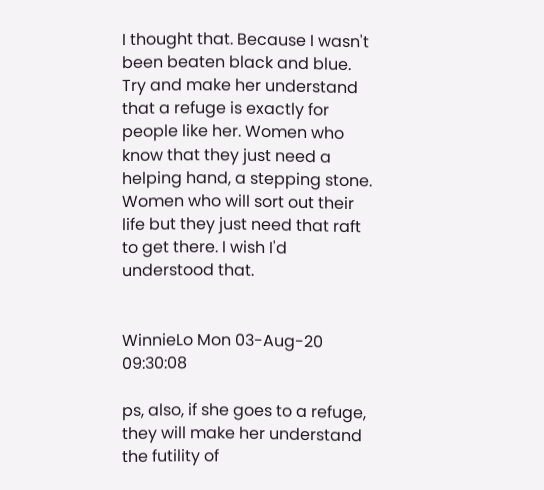I thought that. Because I wasn't been beaten black and blue. Try and make her understand that a refuge is exactly for people like her. Women who know that they just need a helping hand, a stepping stone. Women who will sort out their life but they just need that raft to get there. I wish I'd understood that.


WinnieLo Mon 03-Aug-20 09:30:08

ps, also, if she goes to a refuge, they will make her understand the futility of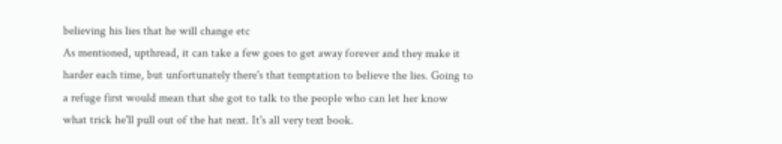believing his lies that he will change etc
As mentioned, upthread, it can take a few goes to get away forever and they make it harder each time, but unfortunately there's that temptation to believe the lies. Going to a refuge first would mean that she got to talk to the people who can let her know what trick he'll pull out of the hat next. It's all very text book.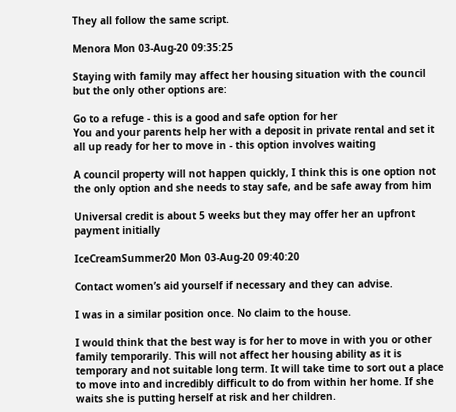They all follow the same script.

Menora Mon 03-Aug-20 09:35:25

Staying with family may affect her housing situation with the council but the only other options are:

Go to a refuge - this is a good and safe option for her
You and your parents help her with a deposit in private rental and set it all up ready for her to move in - this option involves waiting

A council property will not happen quickly, I think this is one option not the only option and she needs to stay safe, and be safe away from him

Universal credit is about 5 weeks but they may offer her an upfront payment initially

IceCreamSummer20 Mon 03-Aug-20 09:40:20

Contact women’s aid yourself if necessary and they can advise.

I was in a similar position once. No claim to the house.

I would think that the best way is for her to move in with you or other family temporarily. This will not affect her housing ability as it is temporary and not suitable long term. It will take time to sort out a place to move into and incredibly difficult to do from within her home. If she waits she is putting herself at risk and her children.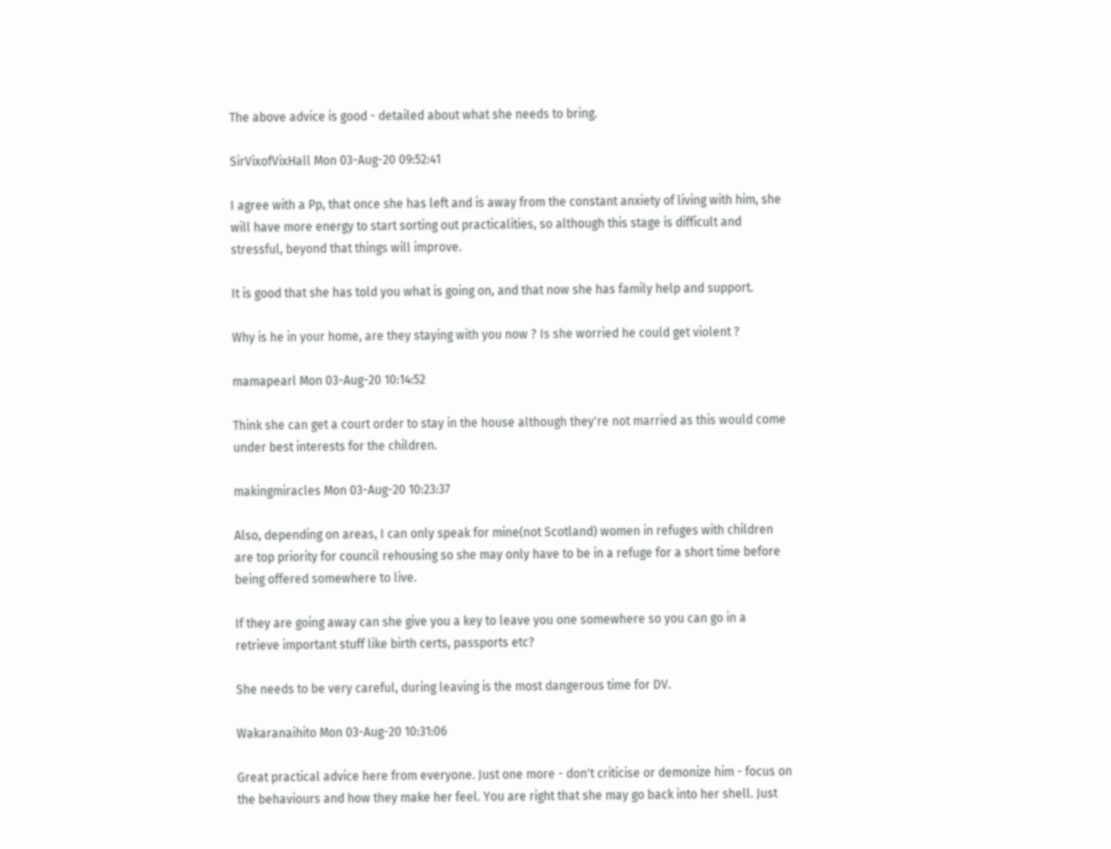The above advice is good - detailed about what she needs to bring.

SirVixofVixHall Mon 03-Aug-20 09:52:41

I agree with a Pp, that once she has left and is away from the constant anxiety of living with him, she will have more energy to start sorting out practicalities, so although this stage is difficult and stressful, beyond that things will improve.

It is good that she has told you what is going on, and that now she has family help and support.

Why is he in your home, are they staying with you now ? Is she worried he could get violent ?

mamapearl Mon 03-Aug-20 10:14:52

Think she can get a court order to stay in the house although they're not married as this would come under best interests for the children.

makingmiracles Mon 03-Aug-20 10:23:37

Also, depending on areas, I can only speak for mine(not Scotland) women in refuges with children are top priority for council rehousing so she may only have to be in a refuge for a short time before being offered somewhere to live.

If they are going away can she give you a key to leave you one somewhere so you can go in a retrieve important stuff like birth certs, passports etc?

She needs to be very careful, during leaving is the most dangerous time for DV.

Wakaranaihito Mon 03-Aug-20 10:31:06

Great practical advice here from everyone. Just one more - don't criticise or demonize him - focus on the behaviours and how they make her feel. You are right that she may go back into her shell. Just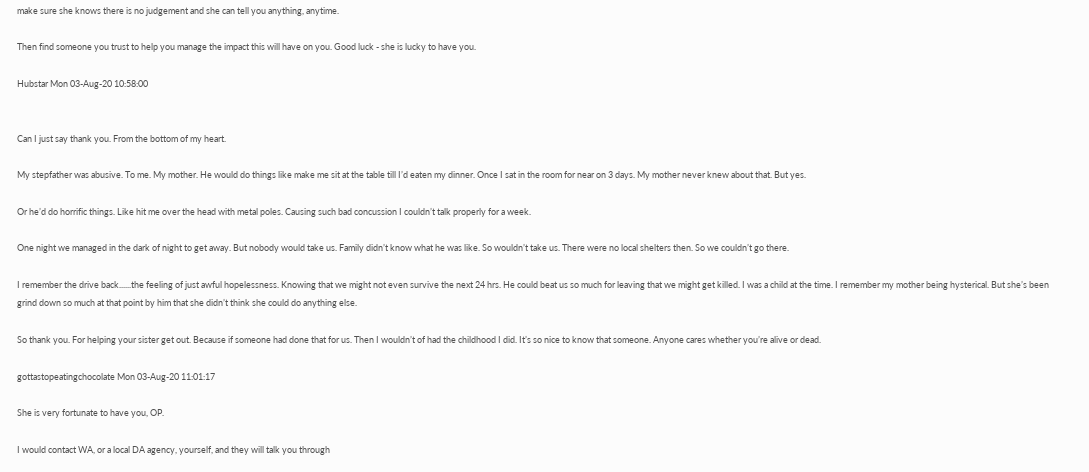make sure she knows there is no judgement and she can tell you anything, anytime.

Then find someone you trust to help you manage the impact this will have on you. Good luck - she is lucky to have you.

Hubstar Mon 03-Aug-20 10:58:00


Can I just say thank you. From the bottom of my heart.

My stepfather was abusive. To me. My mother. He would do things like make me sit at the table till I’d eaten my dinner. Once I sat in the room for near on 3 days. My mother never knew about that. But yes.

Or he’d do horrific things. Like hit me over the head with metal poles. Causing such bad concussion I couldn’t talk properly for a week.

One night we managed in the dark of night to get away. But nobody would take us. Family didn’t know what he was like. So wouldn’t take us. There were no local shelters then. So we couldn’t go there.

I remember the drive back......the feeling of just awful hopelessness. Knowing that we might not even survive the next 24 hrs. He could beat us so much for leaving that we might get killed. I was a child at the time. I remember my mother being hysterical. But she’s been grind down so much at that point by him that she didn’t think she could do anything else.

So thank you. For helping your sister get out. Because if someone had done that for us. Then I wouldn’t of had the childhood I did. It’s so nice to know that someone. Anyone cares whether you’re alive or dead.

gottastopeatingchocolate Mon 03-Aug-20 11:01:17

She is very fortunate to have you, OP.

I would contact WA, or a local DA agency, yourself, and they will talk you through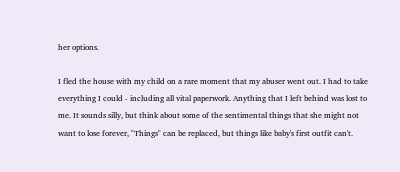her options.

I fled the house with my child on a rare moment that my abuser went out. I had to take everything I could - including all vital paperwork. Anything that I left behind was lost to me. It sounds silly, but think about some of the sentimental things that she might not want to lose forever, "Things" can be replaced, but things like baby's first outfit can't.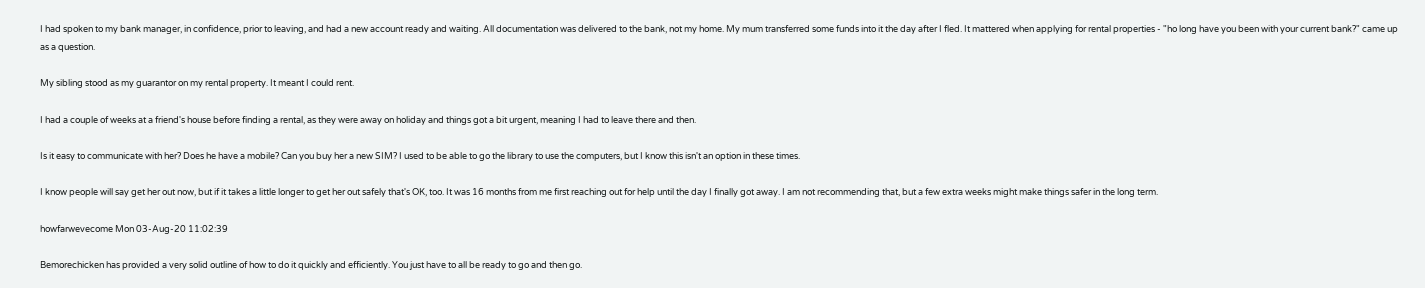I had spoken to my bank manager, in confidence, prior to leaving, and had a new account ready and waiting. All documentation was delivered to the bank, not my home. My mum transferred some funds into it the day after I fled. It mattered when applying for rental properties - "ho long have you been with your current bank?" came up as a question.

My sibling stood as my guarantor on my rental property. It meant I could rent.

I had a couple of weeks at a friend's house before finding a rental, as they were away on holiday and things got a bit urgent, meaning I had to leave there and then.

Is it easy to communicate with her? Does he have a mobile? Can you buy her a new SIM? I used to be able to go the library to use the computers, but I know this isn't an option in these times.

I know people will say get her out now, but if it takes a little longer to get her out safely that's OK, too. It was 16 months from me first reaching out for help until the day I finally got away. I am not recommending that, but a few extra weeks might make things safer in the long term.

howfarwevecome Mon 03-Aug-20 11:02:39

Bemorechicken has provided a very solid outline of how to do it quickly and efficiently. You just have to all be ready to go and then go.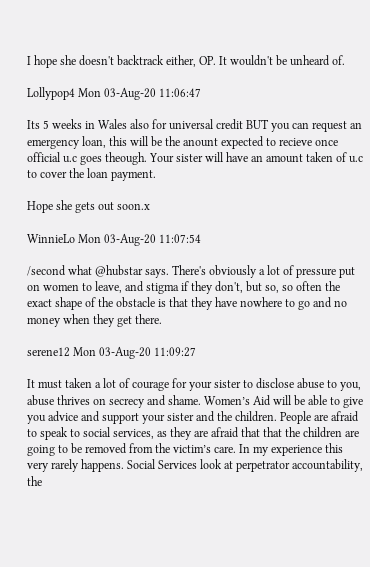I hope she doesn't backtrack either, OP. It wouldn't be unheard of.

Lollypop4 Mon 03-Aug-20 11:06:47

Its 5 weeks in Wales also for universal credit BUT you can request an emergency loan, this will be the anount expected to recieve once official u.c goes theough. Your sister will have an amount taken of u.c to cover the loan payment.

Hope she gets out soon.x

WinnieLo Mon 03-Aug-20 11:07:54

/second what @hubstar says. There's obviously a lot of pressure put on women to leave, and stigma if they don't, but so, so often the exact shape of the obstacle is that they have nowhere to go and no money when they get there.

serene12 Mon 03-Aug-20 11:09:27

It must taken a lot of courage for your sister to disclose abuse to you, abuse thrives on secrecy and shame. Women’s Aid will be able to give you advice and support your sister and the children. People are afraid to speak to social services, as they are afraid that that the children are going to be removed from the victim’s care. In my experience this very rarely happens. Social Services look at perpetrator accountability, the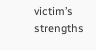victim’s strengths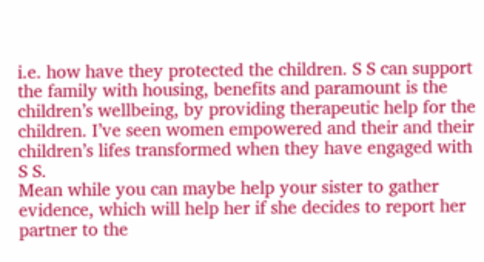i.e. how have they protected the children. S S can support the family with housing, benefits and paramount is the children’s wellbeing, by providing therapeutic help for the children. I’ve seen women empowered and their and their children’s lifes transformed when they have engaged with S S.
Mean while you can maybe help your sister to gather evidence, which will help her if she decides to report her partner to the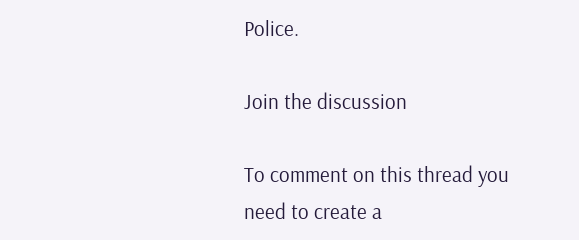Police.

Join the discussion

To comment on this thread you need to create a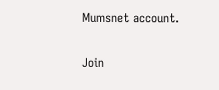Mumsnet account.

Join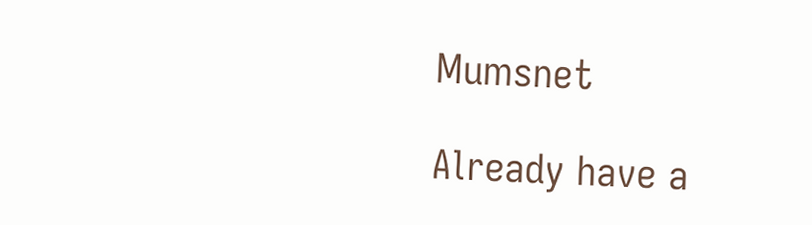Mumsnet

Already have a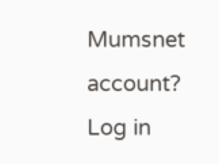Mumsnet account? Log in